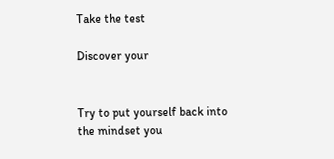Take the test

Discover your


Try to put yourself back into the mindset you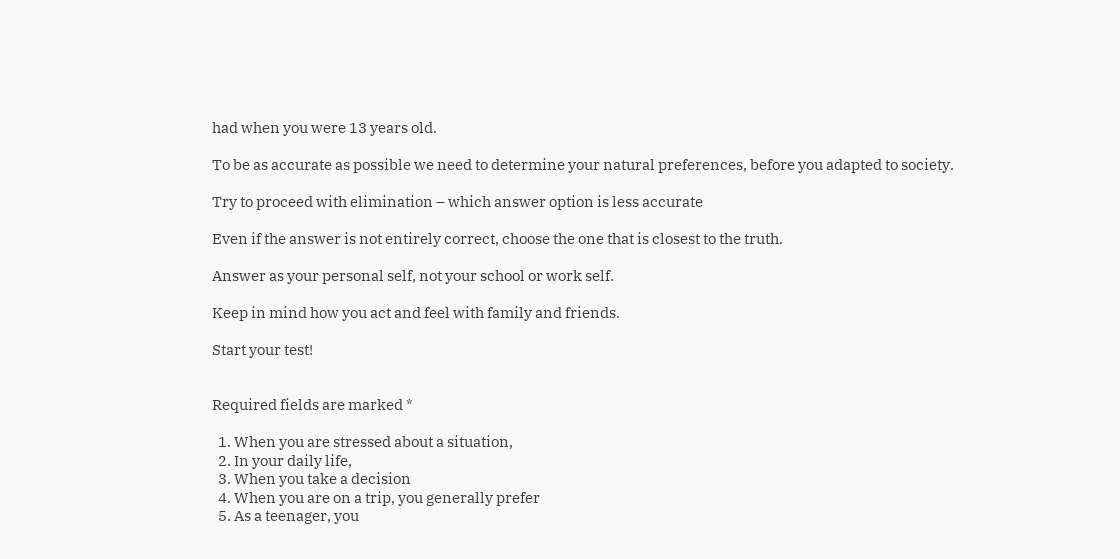had when you were 13 years old.

To be as accurate as possible we need to determine your natural preferences, before you adapted to society.

Try to proceed with elimination – which answer option is less accurate

Even if the answer is not entirely correct, choose the one that is closest to the truth.

Answer as your personal self, not your school or work self.

Keep in mind how you act and feel with family and friends.

Start your test!


Required fields are marked *

  1. When you are stressed about a situation,
  2. In your daily life,
  3. When you take a decision
  4. When you are on a trip, you generally prefer
  5. As a teenager, you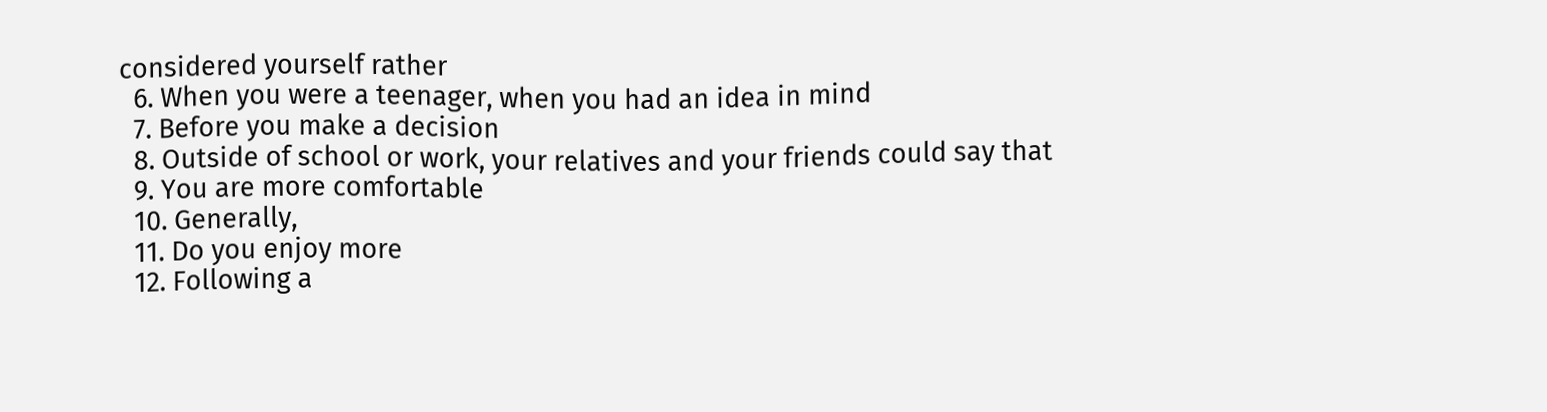considered yourself rather
  6. When you were a teenager, when you had an idea in mind
  7. Before you make a decision
  8. Outside of school or work, your relatives and your friends could say that
  9. You are more comfortable
  10. Generally,
  11. Do you enjoy more
  12. Following a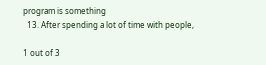program is something
  13. After spending a lot of time with people,

1 out of 3